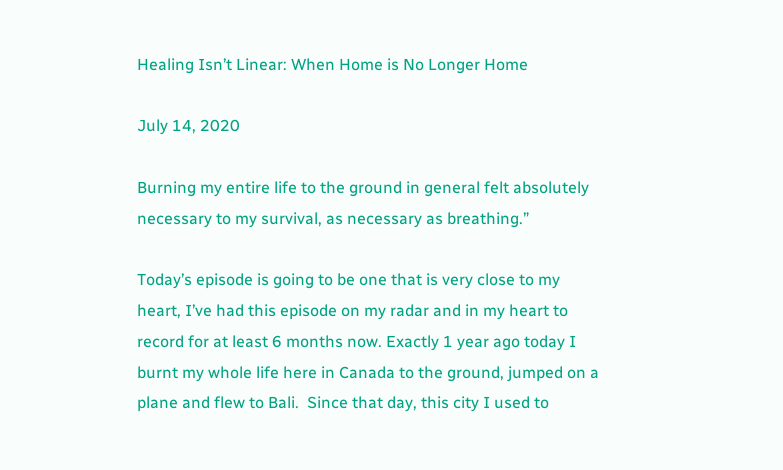Healing Isn’t Linear: When Home is No Longer Home

July 14, 2020

Burning my entire life to the ground in general felt absolutely necessary to my survival, as necessary as breathing.”

Today’s episode is going to be one that is very close to my heart, I’ve had this episode on my radar and in my heart to record for at least 6 months now. Exactly 1 year ago today I burnt my whole life here in Canada to the ground, jumped on a plane and flew to Bali.  Since that day, this city I used to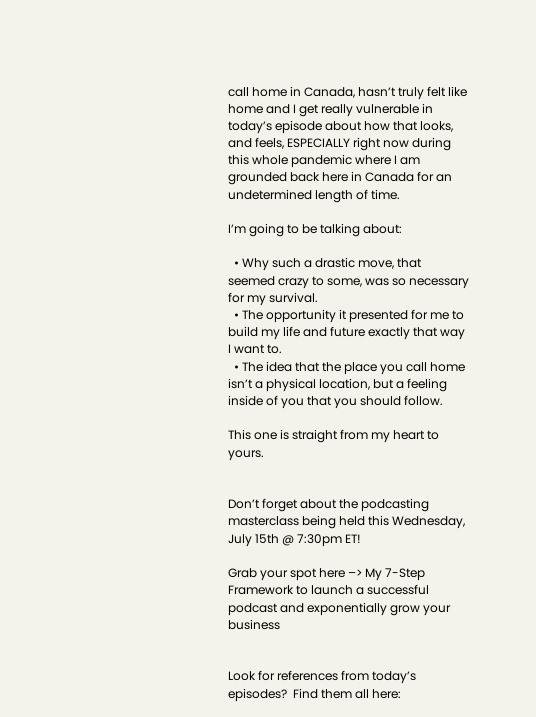call home in Canada, hasn’t truly felt like home and I get really vulnerable in today’s episode about how that looks, and feels, ESPECIALLY right now during this whole pandemic where I am grounded back here in Canada for an undetermined length of time.

I’m going to be talking about:

  • Why such a drastic move, that seemed crazy to some, was so necessary for my survival.
  • The opportunity it presented for me to build my life and future exactly that way I want to.
  • The idea that the place you call home isn’t a physical location, but a feeling inside of you that you should follow.

This one is straight from my heart to yours.


Don’t forget about the podcasting masterclass being held this Wednesday, July 15th @ 7:30pm ET!

Grab your spot here –> My 7-Step Framework to launch a successful podcast and exponentially grow your business


Look for references from today’s episodes?  Find them all here: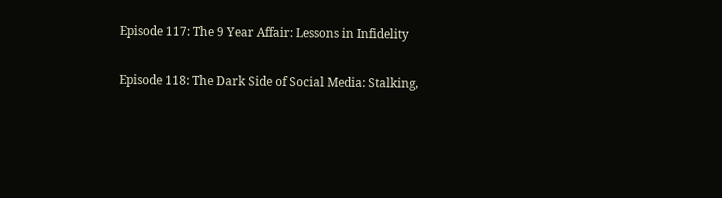Episode 117: The 9 Year Affair: Lessons in Infidelity

Episode 118: The Dark Side of Social Media: Stalking,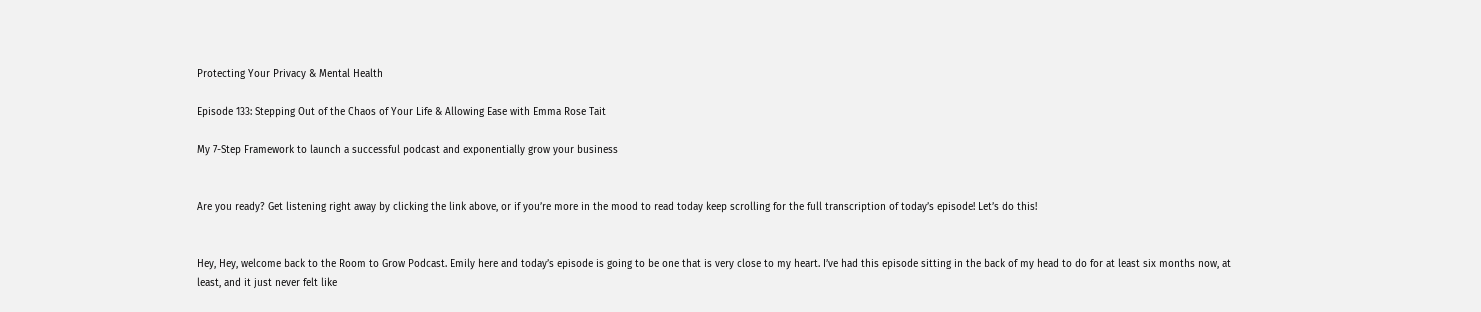Protecting Your Privacy & Mental Health

Episode 133: Stepping Out of the Chaos of Your Life & Allowing Ease with Emma Rose Tait

My 7-Step Framework to launch a successful podcast and exponentially grow your business


Are you ready? Get listening right away by clicking the link above, or if you’re more in the mood to read today keep scrolling for the full transcription of today’s episode! Let’s do this!


Hey, Hey, welcome back to the Room to Grow Podcast. Emily here and today’s episode is going to be one that is very close to my heart. I’ve had this episode sitting in the back of my head to do for at least six months now, at least, and it just never felt like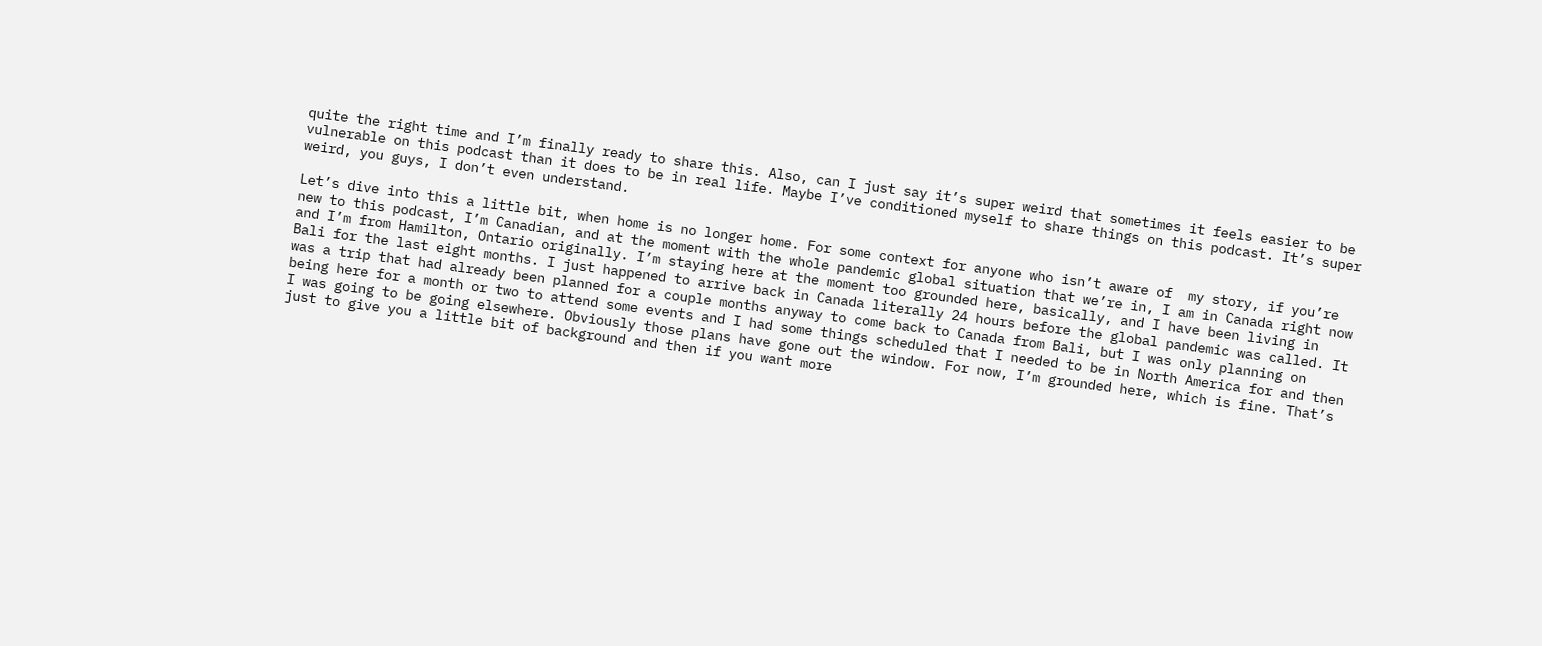quite the right time and I’m finally ready to share this. Also, can I just say it’s super weird that sometimes it feels easier to be vulnerable on this podcast than it does to be in real life. Maybe I’ve conditioned myself to share things on this podcast. It’s super weird, you guys, I don’t even understand.

Let’s dive into this a little bit, when home is no longer home. For some context for anyone who isn’t aware of  my story, if you’re new to this podcast, I’m Canadian, and at the moment with the whole pandemic global situation that we’re in, I am in Canada right now and I’m from Hamilton, Ontario originally. I’m staying here at the moment too grounded here, basically, and I have been living in Bali for the last eight months. I just happened to arrive back in Canada literally 24 hours before the global pandemic was called. It was a trip that had already been planned for a couple months anyway to come back to Canada from Bali, but I was only planning on being here for a month or two to attend some events and I had some things scheduled that I needed to be in North America for and then I was going to be going elsewhere. Obviously those plans have gone out the window. For now, I’m grounded here, which is fine. That’s just to give you a little bit of background and then if you want more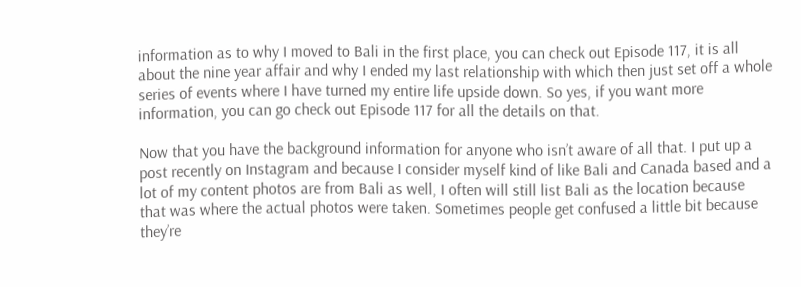information as to why I moved to Bali in the first place, you can check out Episode 117, it is all about the nine year affair and why I ended my last relationship with which then just set off a whole series of events where I have turned my entire life upside down. So yes, if you want more information, you can go check out Episode 117 for all the details on that.

Now that you have the background information for anyone who isn’t aware of all that. I put up a post recently on Instagram and because I consider myself kind of like Bali and Canada based and a lot of my content photos are from Bali as well, I often will still list Bali as the location because that was where the actual photos were taken. Sometimes people get confused a little bit because they’re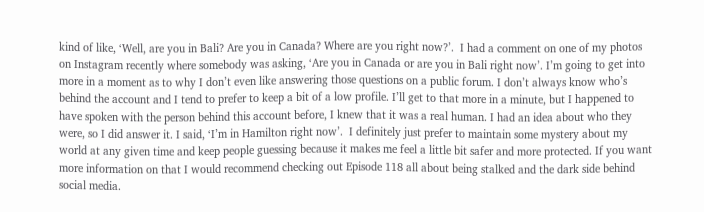kind of like, ‘Well, are you in Bali? Are you in Canada? Where are you right now?’.  I had a comment on one of my photos on Instagram recently where somebody was asking, ‘Are you in Canada or are you in Bali right now’. I’m going to get into more in a moment as to why I don’t even like answering those questions on a public forum. I don’t always know who’s behind the account and I tend to prefer to keep a bit of a low profile. I’ll get to that more in a minute, but I happened to have spoken with the person behind this account before, I knew that it was a real human. I had an idea about who they were, so I did answer it. I said, ‘I’m in Hamilton right now’.  I definitely just prefer to maintain some mystery about my world at any given time and keep people guessing because it makes me feel a little bit safer and more protected. If you want more information on that I would recommend checking out Episode 118 all about being stalked and the dark side behind social media.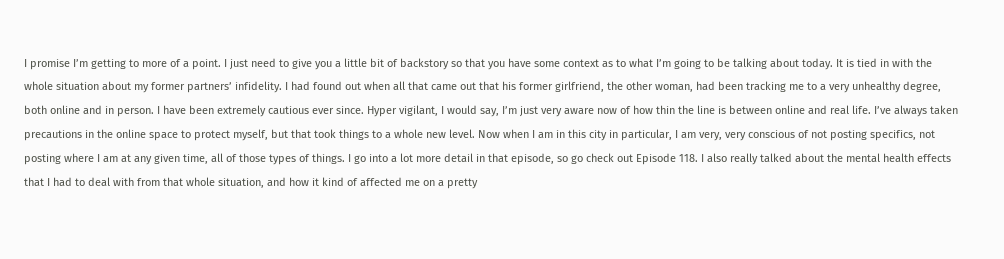I promise I’m getting to more of a point. I just need to give you a little bit of backstory so that you have some context as to what I’m going to be talking about today. It is tied in with the whole situation about my former partners’ infidelity. I had found out when all that came out that his former girlfriend, the other woman, had been tracking me to a very unhealthy degree, both online and in person. I have been extremely cautious ever since. Hyper vigilant, I would say, I’m just very aware now of how thin the line is between online and real life. I’ve always taken precautions in the online space to protect myself, but that took things to a whole new level. Now when I am in this city in particular, I am very, very conscious of not posting specifics, not posting where I am at any given time, all of those types of things. I go into a lot more detail in that episode, so go check out Episode 118. I also really talked about the mental health effects that I had to deal with from that whole situation, and how it kind of affected me on a pretty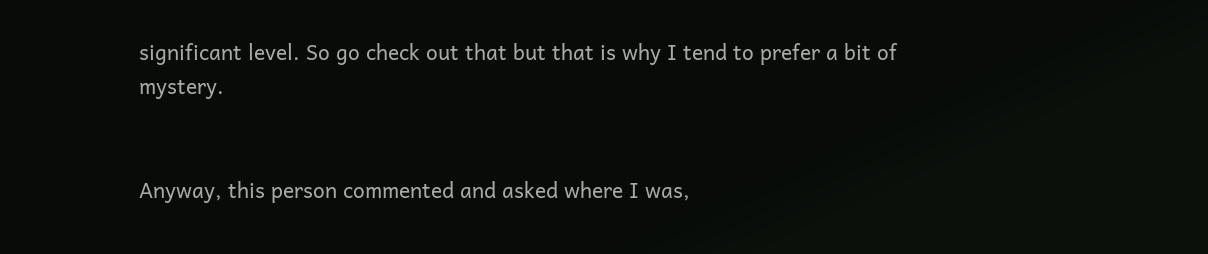significant level. So go check out that but that is why I tend to prefer a bit of mystery.


Anyway, this person commented and asked where I was,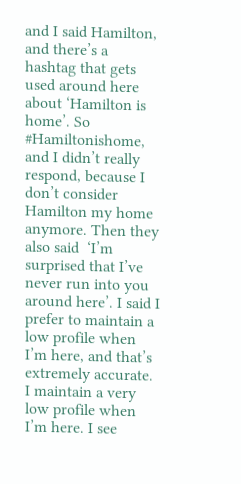and I said Hamilton, and there’s a hashtag that gets used around here about ‘Hamilton is home’. So #Hamiltonishome, and I didn’t really respond, because I don’t consider Hamilton my home anymore. Then they also said  ‘I’m surprised that I’ve never run into you around here’. I said I prefer to maintain a low profile when I’m here, and that’s extremely accurate. I maintain a very low profile when I’m here. I see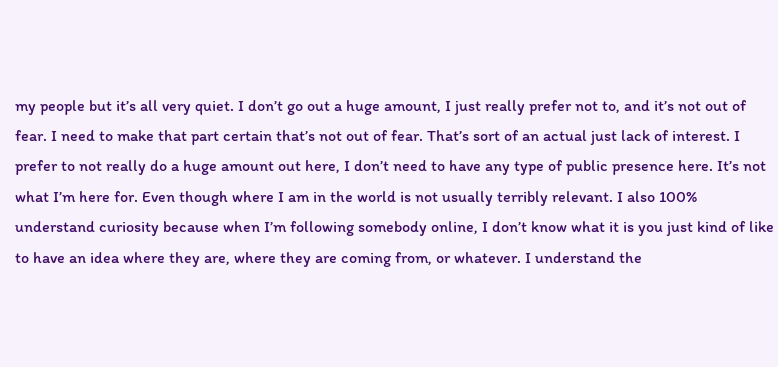my people but it’s all very quiet. I don’t go out a huge amount, I just really prefer not to, and it’s not out of fear. I need to make that part certain that’s not out of fear. That’s sort of an actual just lack of interest. I  prefer to not really do a huge amount out here, I don’t need to have any type of public presence here. It’s not what I’m here for. Even though where I am in the world is not usually terribly relevant. I also 100% understand curiosity because when I’m following somebody online, I don’t know what it is you just kind of like to have an idea where they are, where they are coming from, or whatever. I understand the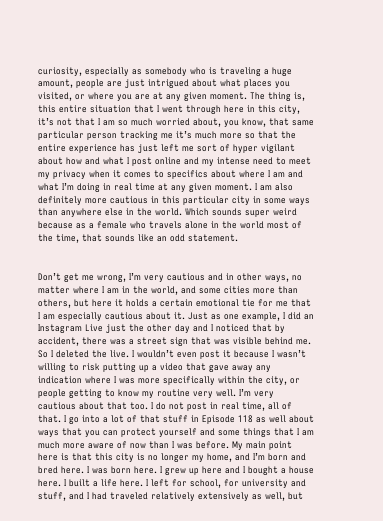curiosity, especially as somebody who is traveling a huge amount, people are just intrigued about what places you visited, or where you are at any given moment. The thing is,  this entire situation that I went through here in this city, it’s not that I am so much worried about, you know, that same particular person tracking me it’s much more so that the entire experience has just left me sort of hyper vigilant about how and what I post online and my intense need to meet my privacy when it comes to specifics about where I am and what I’m doing in real time at any given moment. I am also definitely more cautious in this particular city in some ways than anywhere else in the world. Which sounds super weird because as a female who travels alone in the world most of the time, that sounds like an odd statement.


Don’t get me wrong, I’m very cautious and in other ways, no matter where I am in the world, and some cities more than others, but here it holds a certain emotional tie for me that I am especially cautious about it. Just as one example, I did an Instagram Live just the other day and I noticed that by accident, there was a street sign that was visible behind me. So I deleted the live. I wouldn’t even post it because I wasn’t willing to risk putting up a video that gave away any indication where I was more specifically within the city, or people getting to know my routine very well. I’m very cautious about that too. I do not post in real time, all of that. I go into a lot of that stuff in Episode 118 as well about ways that you can protect yourself and some things that I am much more aware of now than I was before. My main point here is that this city is no longer my home, and I’m born and bred here. I was born here. I grew up here and I bought a house here. I built a life here. I left for school, for university and stuff, and I had traveled relatively extensively as well, but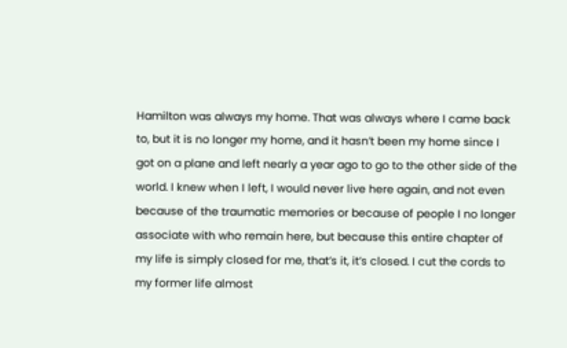Hamilton was always my home. That was always where I came back to, but it is no longer my home, and it hasn’t been my home since I got on a plane and left nearly a year ago to go to the other side of the world. I knew when I left, I would never live here again, and not even because of the traumatic memories or because of people I no longer associate with who remain here, but because this entire chapter of my life is simply closed for me, that’s it, it’s closed. I cut the cords to my former life almost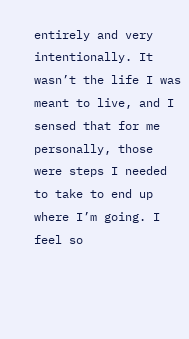entirely and very intentionally. It wasn’t the life I was meant to live, and I sensed that for me personally, those were steps I needed to take to end up where I’m going. I feel so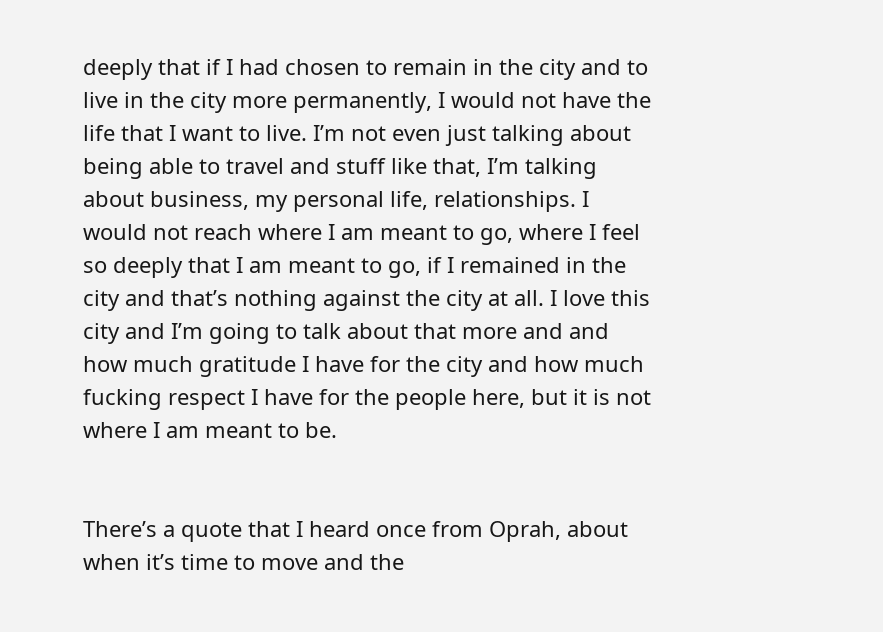deeply that if I had chosen to remain in the city and to live in the city more permanently, I would not have the life that I want to live. I’m not even just talking about being able to travel and stuff like that, I’m talking about business, my personal life, relationships. I would not reach where I am meant to go, where I feel so deeply that I am meant to go, if I remained in the city and that’s nothing against the city at all. I love this city and I’m going to talk about that more and and how much gratitude I have for the city and how much fucking respect I have for the people here, but it is not where I am meant to be.


There’s a quote that I heard once from Oprah, about when it’s time to move and the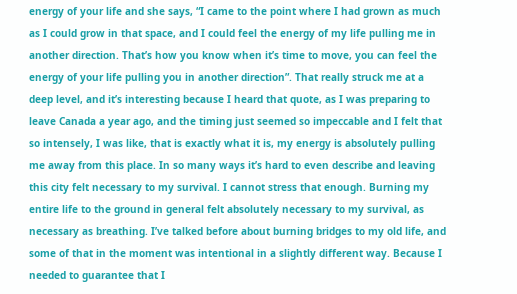energy of your life and she says, “I came to the point where I had grown as much as I could grow in that space, and I could feel the energy of my life pulling me in another direction. That’s how you know when it’s time to move, you can feel the energy of your life pulling you in another direction”. That really struck me at a deep level, and it’s interesting because I heard that quote, as I was preparing to leave Canada a year ago, and the timing just seemed so impeccable and I felt that so intensely, I was like, that is exactly what it is, my energy is absolutely pulling me away from this place. In so many ways it’s hard to even describe and leaving this city felt necessary to my survival. I cannot stress that enough. Burning my entire life to the ground in general felt absolutely necessary to my survival, as necessary as breathing. I’ve talked before about burning bridges to my old life, and some of that in the moment was intentional in a slightly different way. Because I needed to guarantee that I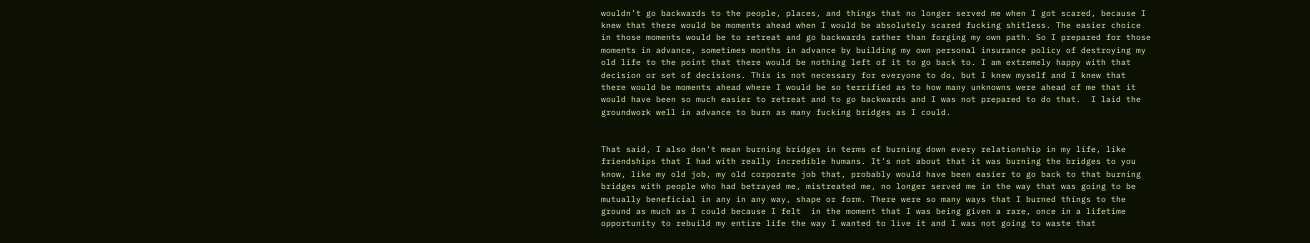wouldn’t go backwards to the people, places, and things that no longer served me when I got scared, because I knew that there would be moments ahead when I would be absolutely scared fucking shitless. The easier choice in those moments would be to retreat and go backwards rather than forging my own path. So I prepared for those moments in advance, sometimes months in advance by building my own personal insurance policy of destroying my old life to the point that there would be nothing left of it to go back to. I am extremely happy with that decision or set of decisions. This is not necessary for everyone to do, but I knew myself and I knew that there would be moments ahead where I would be so terrified as to how many unknowns were ahead of me that it would have been so much easier to retreat and to go backwards and I was not prepared to do that.  I laid the groundwork well in advance to burn as many fucking bridges as I could.


That said, I also don’t mean burning bridges in terms of burning down every relationship in my life, like friendships that I had with really incredible humans. It’s not about that it was burning the bridges to you know, like my old job, my old corporate job that, probably would have been easier to go back to that burning bridges with people who had betrayed me, mistreated me, no longer served me in the way that was going to be mutually beneficial in any in any way, shape or form. There were so many ways that I burned things to the ground as much as I could because I felt  in the moment that I was being given a rare, once in a lifetime opportunity to rebuild my entire life the way I wanted to live it and I was not going to waste that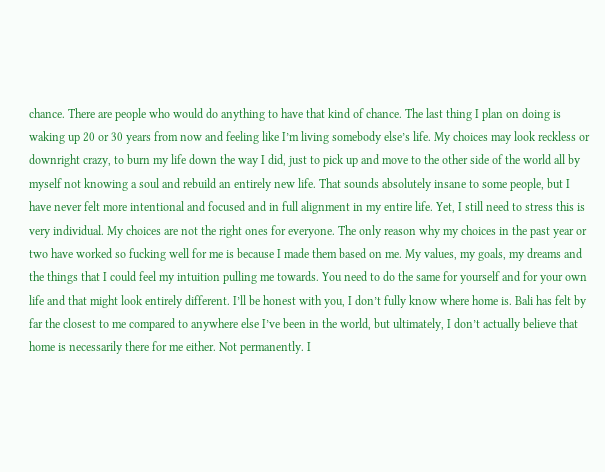chance. There are people who would do anything to have that kind of chance. The last thing I plan on doing is waking up 20 or 30 years from now and feeling like I’m living somebody else’s life. My choices may look reckless or downright crazy, to burn my life down the way I did, just to pick up and move to the other side of the world all by myself not knowing a soul and rebuild an entirely new life. That sounds absolutely insane to some people, but I have never felt more intentional and focused and in full alignment in my entire life. Yet, I still need to stress this is very individual. My choices are not the right ones for everyone. The only reason why my choices in the past year or two have worked so fucking well for me is because I made them based on me. My values, my goals, my dreams and the things that I could feel my intuition pulling me towards. You need to do the same for yourself and for your own life and that might look entirely different. I’ll be honest with you, I don’t fully know where home is. Bali has felt by far the closest to me compared to anywhere else I’ve been in the world, but ultimately, I don’t actually believe that home is necessarily there for me either. Not permanently. I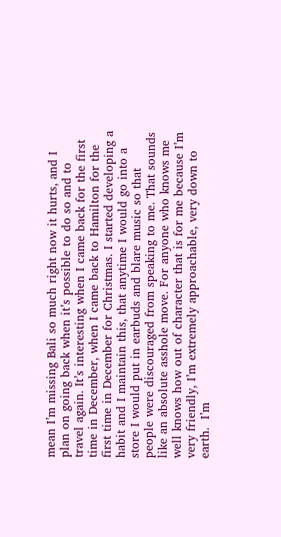mean I’m missing Bali so much right now it hurts, and I plan on going back when it’s possible to do so and to travel again. It’s interesting when I came back for the first time in December, when I came back to Hamilton for the first time in December for Christmas. I started developing a habit and I maintain this, that anytime I would go into a store I would put in earbuds and blare music so that people were discouraged from speaking to me. That sounds like an absolute asshole move. For anyone who knows me well knows how out of character that is for me because I’m very friendly, I’m extremely approachable, very down to earth.  I’m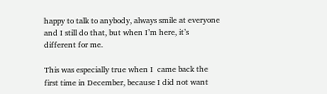happy to talk to anybody, always smile at everyone and I still do that, but when I’m here, it’s different for me.

This was especially true when I  came back the first time in December, because I did not want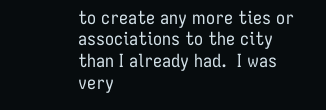to create any more ties or associations to the city than I already had.  I was very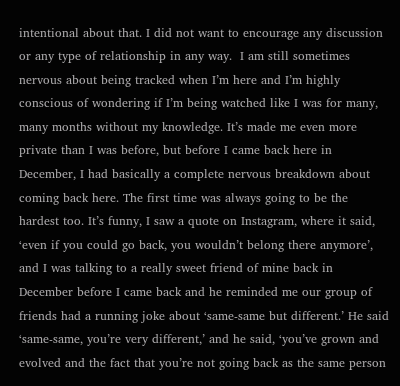intentional about that. I did not want to encourage any discussion or any type of relationship in any way.  I am still sometimes nervous about being tracked when I’m here and I’m highly conscious of wondering if I’m being watched like I was for many, many months without my knowledge. It’s made me even more private than I was before, but before I came back here in December, I had basically a complete nervous breakdown about coming back here. The first time was always going to be the hardest too. It’s funny, I saw a quote on Instagram, where it said, ‘even if you could go back, you wouldn’t belong there anymore’, and I was talking to a really sweet friend of mine back in December before I came back and he reminded me our group of friends had a running joke about ‘same-same but different.’ He said ‘same-same, you’re very different,’ and he said, ‘you’ve grown and evolved and the fact that you’re not going back as the same person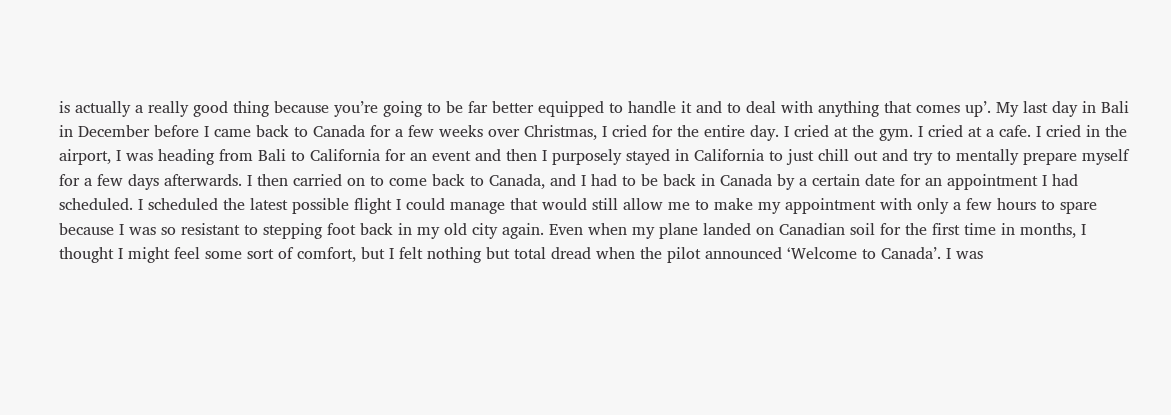is actually a really good thing because you’re going to be far better equipped to handle it and to deal with anything that comes up’. My last day in Bali in December before I came back to Canada for a few weeks over Christmas, I cried for the entire day. I cried at the gym. I cried at a cafe. I cried in the airport, I was heading from Bali to California for an event and then I purposely stayed in California to just chill out and try to mentally prepare myself for a few days afterwards. I then carried on to come back to Canada, and I had to be back in Canada by a certain date for an appointment I had scheduled. I scheduled the latest possible flight I could manage that would still allow me to make my appointment with only a few hours to spare because I was so resistant to stepping foot back in my old city again. Even when my plane landed on Canadian soil for the first time in months, I thought I might feel some sort of comfort, but I felt nothing but total dread when the pilot announced ‘Welcome to Canada’. I was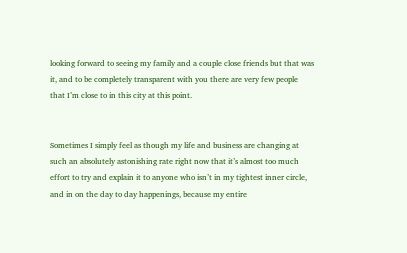looking forward to seeing my family and a couple close friends but that was it, and to be completely transparent with you there are very few people that I’m close to in this city at this point.


Sometimes I simply feel as though my life and business are changing at such an absolutely astonishing rate right now that it’s almost too much effort to try and explain it to anyone who isn’t in my tightest inner circle, and in on the day to day happenings, because my entire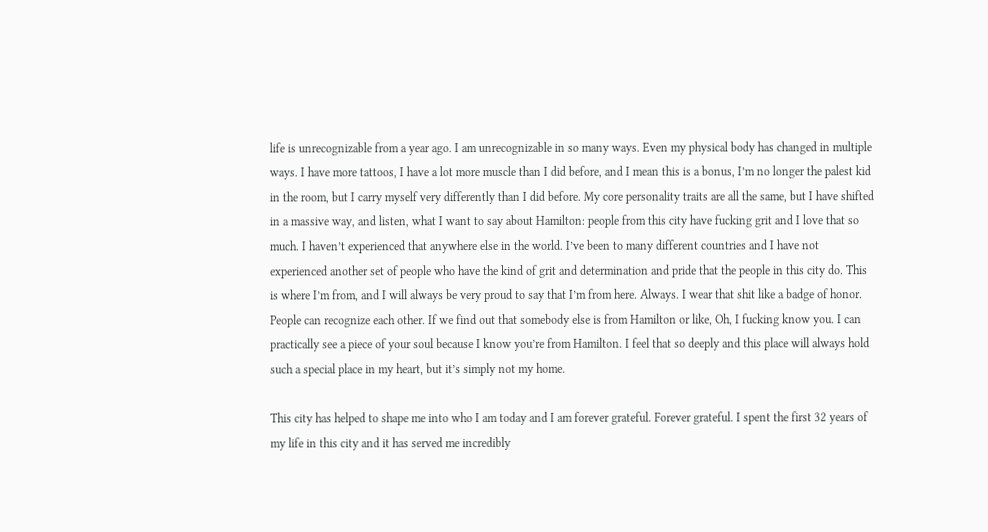life is unrecognizable from a year ago. I am unrecognizable in so many ways. Even my physical body has changed in multiple ways. I have more tattoos, I have a lot more muscle than I did before, and I mean this is a bonus, I’m no longer the palest kid in the room, but I carry myself very differently than I did before. My core personality traits are all the same, but I have shifted in a massive way, and listen, what I want to say about Hamilton: people from this city have fucking grit and I love that so much. I haven’t experienced that anywhere else in the world. I’ve been to many different countries and I have not experienced another set of people who have the kind of grit and determination and pride that the people in this city do. This is where I’m from, and I will always be very proud to say that I’m from here. Always. I wear that shit like a badge of honor. People can recognize each other. If we find out that somebody else is from Hamilton or like, Oh, I fucking know you. I can practically see a piece of your soul because I know you’re from Hamilton. I feel that so deeply and this place will always hold such a special place in my heart, but it’s simply not my home.

This city has helped to shape me into who I am today and I am forever grateful. Forever grateful. I spent the first 32 years of my life in this city and it has served me incredibly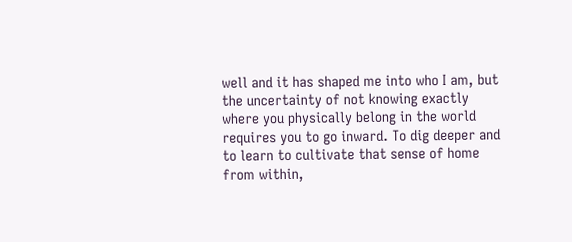well and it has shaped me into who I am, but the uncertainty of not knowing exactly where you physically belong in the world requires you to go inward. To dig deeper and to learn to cultivate that sense of home from within,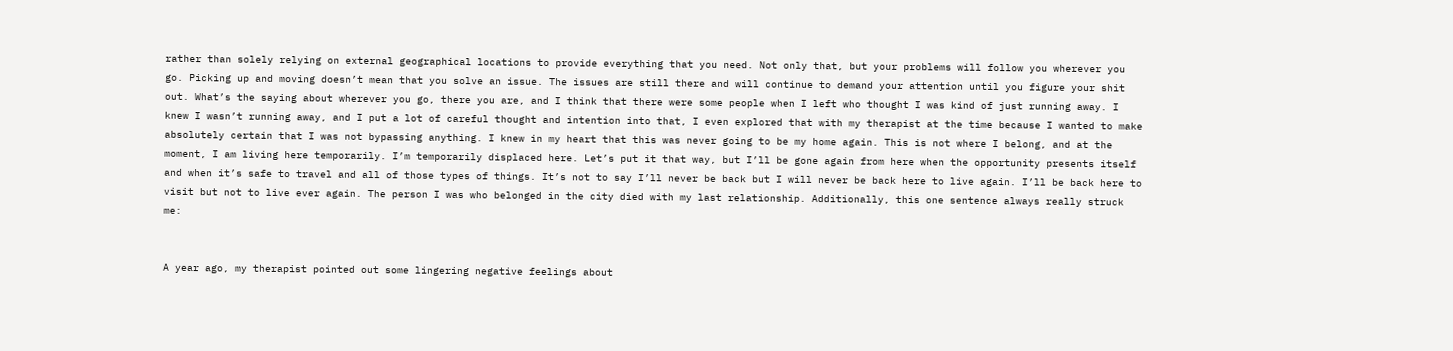rather than solely relying on external geographical locations to provide everything that you need. Not only that, but your problems will follow you wherever you go. Picking up and moving doesn’t mean that you solve an issue. The issues are still there and will continue to demand your attention until you figure your shit out. What’s the saying about wherever you go, there you are, and I think that there were some people when I left who thought I was kind of just running away. I knew I wasn’t running away, and I put a lot of careful thought and intention into that, I even explored that with my therapist at the time because I wanted to make absolutely certain that I was not bypassing anything. I knew in my heart that this was never going to be my home again. This is not where I belong, and at the moment, I am living here temporarily. I’m temporarily displaced here. Let’s put it that way, but I’ll be gone again from here when the opportunity presents itself and when it’s safe to travel and all of those types of things. It’s not to say I’ll never be back but I will never be back here to live again. I’ll be back here to visit but not to live ever again. The person I was who belonged in the city died with my last relationship. Additionally, this one sentence always really struck me:


A year ago, my therapist pointed out some lingering negative feelings about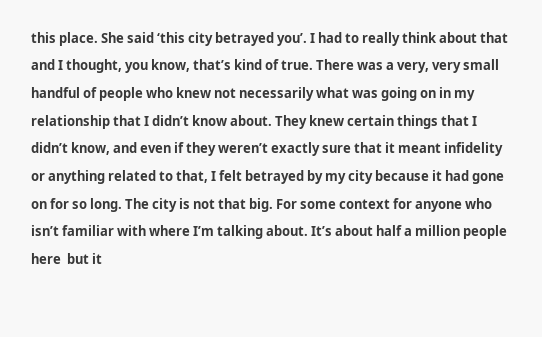this place. She said ‘this city betrayed you’. I had to really think about that and I thought, you know, that’s kind of true. There was a very, very small handful of people who knew not necessarily what was going on in my relationship that I didn’t know about. They knew certain things that I didn’t know, and even if they weren’t exactly sure that it meant infidelity or anything related to that, I felt betrayed by my city because it had gone on for so long. The city is not that big. For some context for anyone who isn’t familiar with where I’m talking about. It’s about half a million people here  but it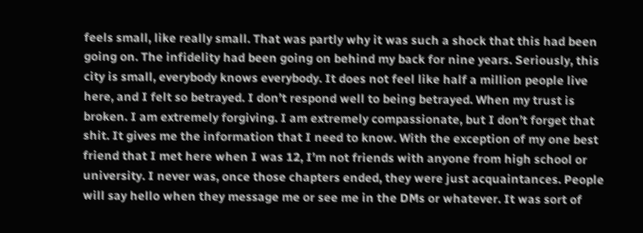feels small, like really small. That was partly why it was such a shock that this had been going on. The infidelity had been going on behind my back for nine years. Seriously, this city is small, everybody knows everybody. It does not feel like half a million people live here, and I felt so betrayed. I don’t respond well to being betrayed. When my trust is broken. I am extremely forgiving. I am extremely compassionate, but I don’t forget that shit. It gives me the information that I need to know. With the exception of my one best friend that I met here when I was 12, I’m not friends with anyone from high school or university. I never was, once those chapters ended, they were just acquaintances. People will say hello when they message me or see me in the DMs or whatever. It was sort of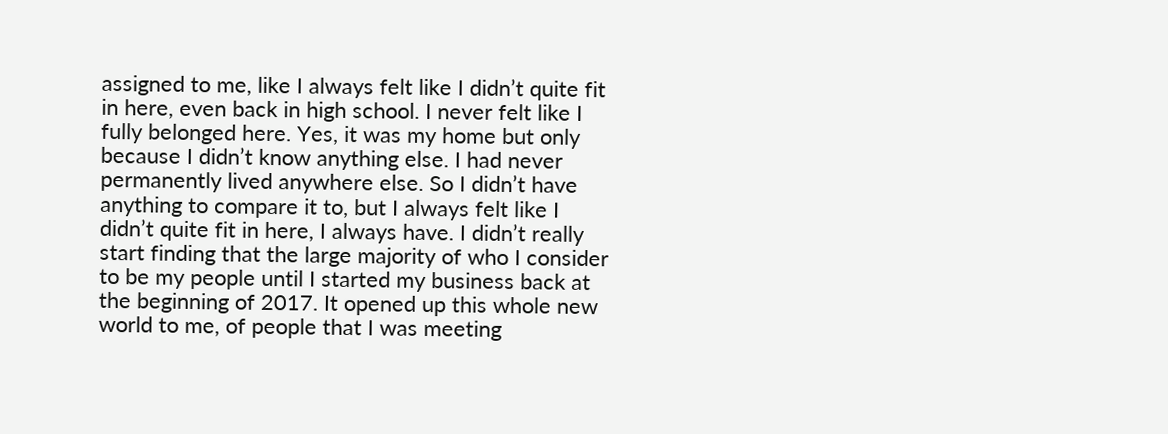assigned to me, like I always felt like I didn’t quite fit in here, even back in high school. I never felt like I fully belonged here. Yes, it was my home but only because I didn’t know anything else. I had never permanently lived anywhere else. So I didn’t have anything to compare it to, but I always felt like I didn’t quite fit in here, I always have. I didn’t really start finding that the large majority of who I consider to be my people until I started my business back at the beginning of 2017. It opened up this whole new world to me, of people that I was meeting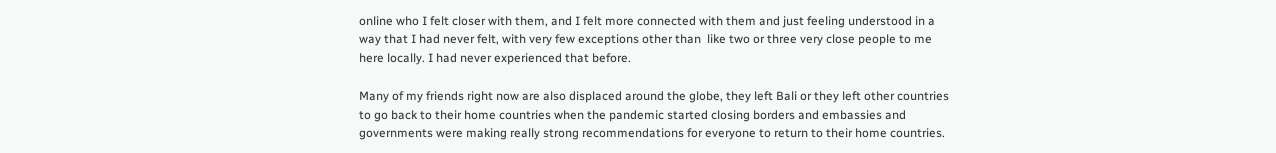online who I felt closer with them, and I felt more connected with them and just feeling understood in a way that I had never felt, with very few exceptions other than  like two or three very close people to me here locally. I had never experienced that before.

Many of my friends right now are also displaced around the globe, they left Bali or they left other countries to go back to their home countries when the pandemic started closing borders and embassies and governments were making really strong recommendations for everyone to return to their home countries.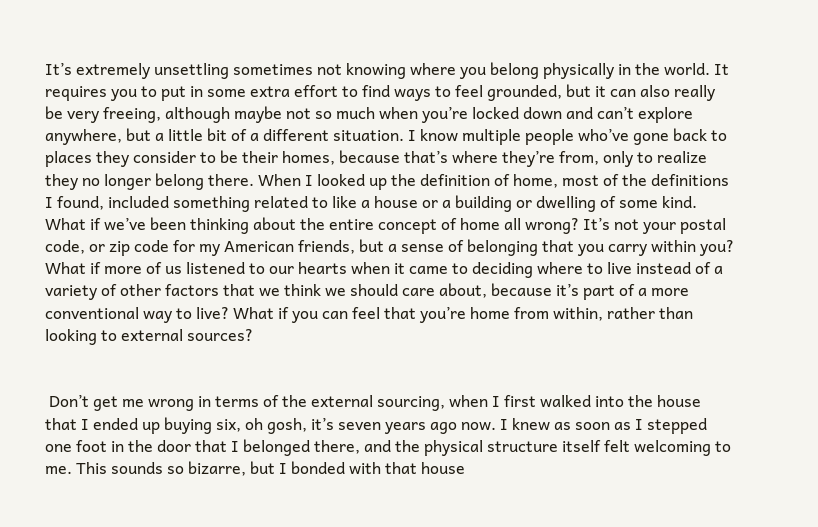It’s extremely unsettling sometimes not knowing where you belong physically in the world. It requires you to put in some extra effort to find ways to feel grounded, but it can also really be very freeing, although maybe not so much when you’re locked down and can’t explore anywhere, but a little bit of a different situation. I know multiple people who’ve gone back to places they consider to be their homes, because that’s where they’re from, only to realize they no longer belong there. When I looked up the definition of home, most of the definitions I found, included something related to like a house or a building or dwelling of some kind. What if we’ve been thinking about the entire concept of home all wrong? It’s not your postal code, or zip code for my American friends, but a sense of belonging that you carry within you? What if more of us listened to our hearts when it came to deciding where to live instead of a variety of other factors that we think we should care about, because it’s part of a more conventional way to live? What if you can feel that you’re home from within, rather than looking to external sources?


 Don’t get me wrong in terms of the external sourcing, when I first walked into the house that I ended up buying six, oh gosh, it’s seven years ago now. I knew as soon as I stepped one foot in the door that I belonged there, and the physical structure itself felt welcoming to me. This sounds so bizarre, but I bonded with that house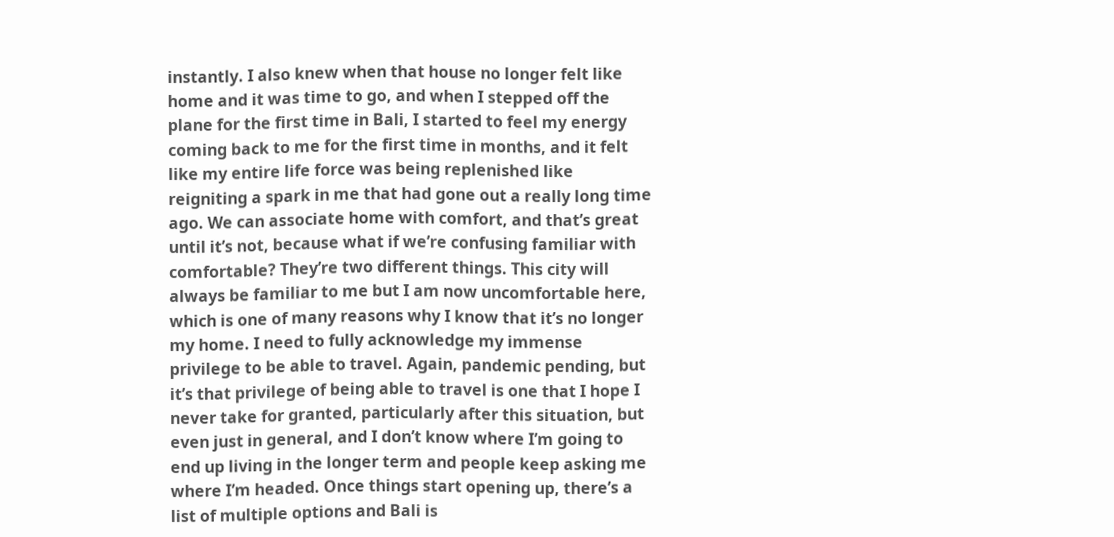instantly. I also knew when that house no longer felt like home and it was time to go, and when I stepped off the plane for the first time in Bali, I started to feel my energy coming back to me for the first time in months, and it felt like my entire life force was being replenished like reigniting a spark in me that had gone out a really long time ago. We can associate home with comfort, and that’s great until it’s not, because what if we’re confusing familiar with comfortable? They’re two different things. This city will always be familiar to me but I am now uncomfortable here, which is one of many reasons why I know that it’s no longer my home. I need to fully acknowledge my immense privilege to be able to travel. Again, pandemic pending, but it’s that privilege of being able to travel is one that I hope I never take for granted, particularly after this situation, but even just in general, and I don’t know where I’m going to end up living in the longer term and people keep asking me where I’m headed. Once things start opening up, there’s a list of multiple options and Bali is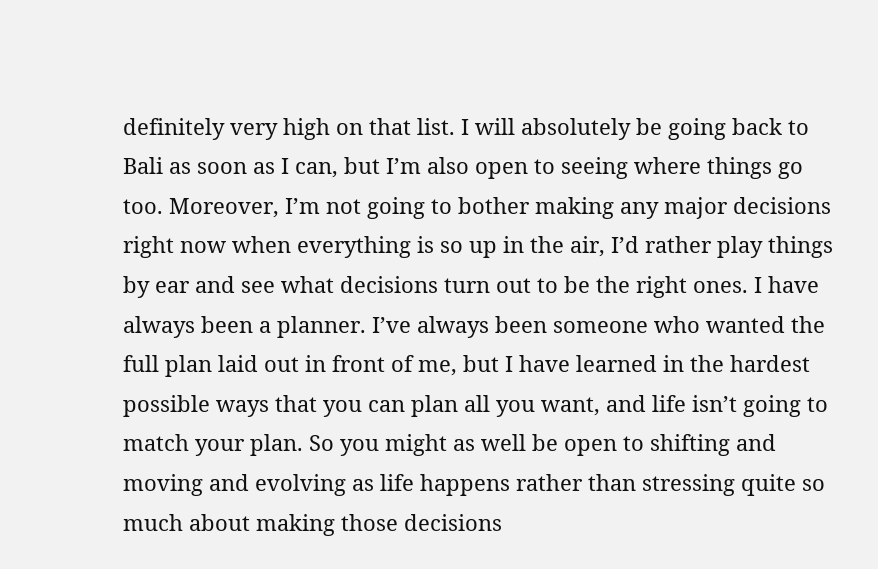definitely very high on that list. I will absolutely be going back to Bali as soon as I can, but I’m also open to seeing where things go too. Moreover, I’m not going to bother making any major decisions right now when everything is so up in the air, I’d rather play things by ear and see what decisions turn out to be the right ones. I have always been a planner. I’ve always been someone who wanted the full plan laid out in front of me, but I have learned in the hardest possible ways that you can plan all you want, and life isn’t going to match your plan. So you might as well be open to shifting and moving and evolving as life happens rather than stressing quite so much about making those decisions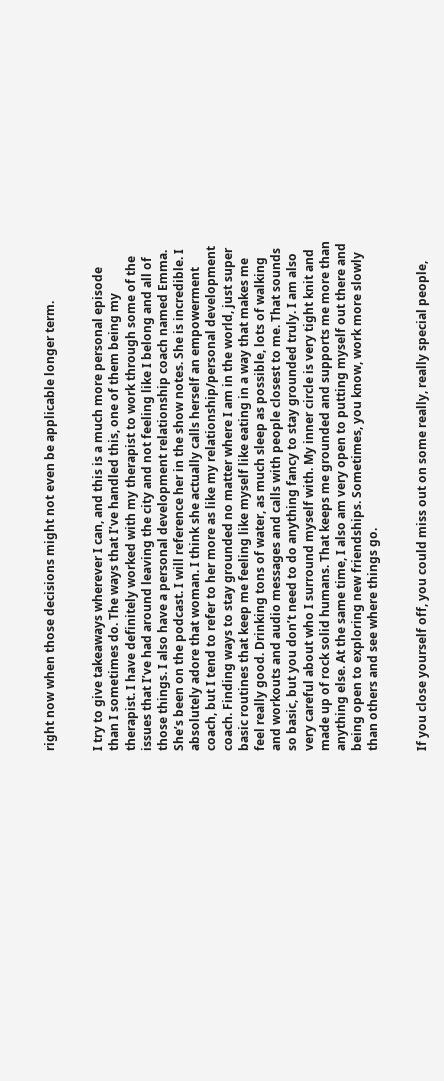right now when those decisions might not even be applicable longer term.


I try to give takeaways wherever I can, and this is a much more personal episode than I sometimes do. The ways that I’ve handled this, one of them being my therapist. I have definitely worked with my therapist to work through some of the issues that I’ve had around leaving the city and not feeling like I belong and all of those things. I also have a personal development relationship coach named Emma. She’s been on the podcast. I will reference her in the show notes. She is incredible. I absolutely adore that woman. I think she actually calls herself an empowerment coach, but I tend to refer to her more as like my relationship/personal development coach. Finding ways to stay grounded no matter where I am in the world, just super basic routines that keep me feeling like myself like eating in a way that makes me feel really good. Drinking tons of water, as much sleep as possible, lots of walking and workouts and audio messages and calls with people closest to me. That sounds so basic, but you don’t need to do anything fancy to stay grounded truly. I am also very careful about who I surround myself with. My inner circle is very tight knit and made up of rock solid humans. That keeps me grounded and supports me more than anything else. At the same time, I also am very open to putting myself out there and being open to exploring new friendships. Sometimes, you know, work more slowly than others and see where things go.


If you close yourself off, you could miss out on some really, really special people,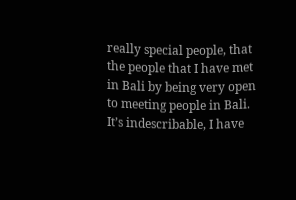really special people, that the people that I have met in Bali by being very open to meeting people in Bali. It’s indescribable, I have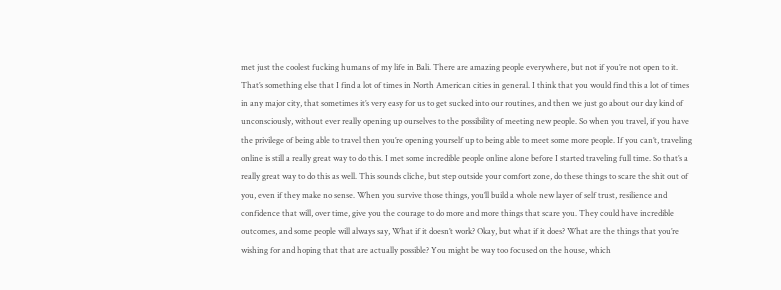met just the coolest fucking humans of my life in Bali. There are amazing people everywhere, but not if you’re not open to it. That’s something else that I find a lot of times in North American cities in general. I think that you would find this a lot of times in any major city, that sometimes it’s very easy for us to get sucked into our routines, and then we just go about our day kind of unconsciously, without ever really opening up ourselves to the possibility of meeting new people. So when you travel, if you have the privilege of being able to travel then you’re opening yourself up to being able to meet some more people. If you can’t, traveling online is still a really great way to do this. I met some incredible people online alone before I started traveling full time. So that’s a really great way to do this as well. This sounds cliche, but step outside your comfort zone, do these things to scare the shit out of you, even if they make no sense. When you survive those things, you’ll build a whole new layer of self trust, resilience and confidence that will, over time, give you the courage to do more and more things that scare you. They could have incredible outcomes, and some people will always say, What if it doesn’t work? Okay, but what if it does? What are the things that you’re wishing for and hoping that that are actually possible? You might be way too focused on the house, which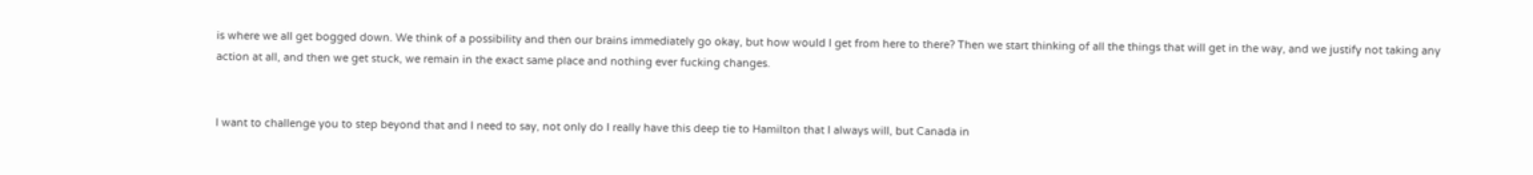is where we all get bogged down. We think of a possibility and then our brains immediately go okay, but how would I get from here to there? Then we start thinking of all the things that will get in the way, and we justify not taking any action at all, and then we get stuck, we remain in the exact same place and nothing ever fucking changes.


I want to challenge you to step beyond that and I need to say, not only do I really have this deep tie to Hamilton that I always will, but Canada in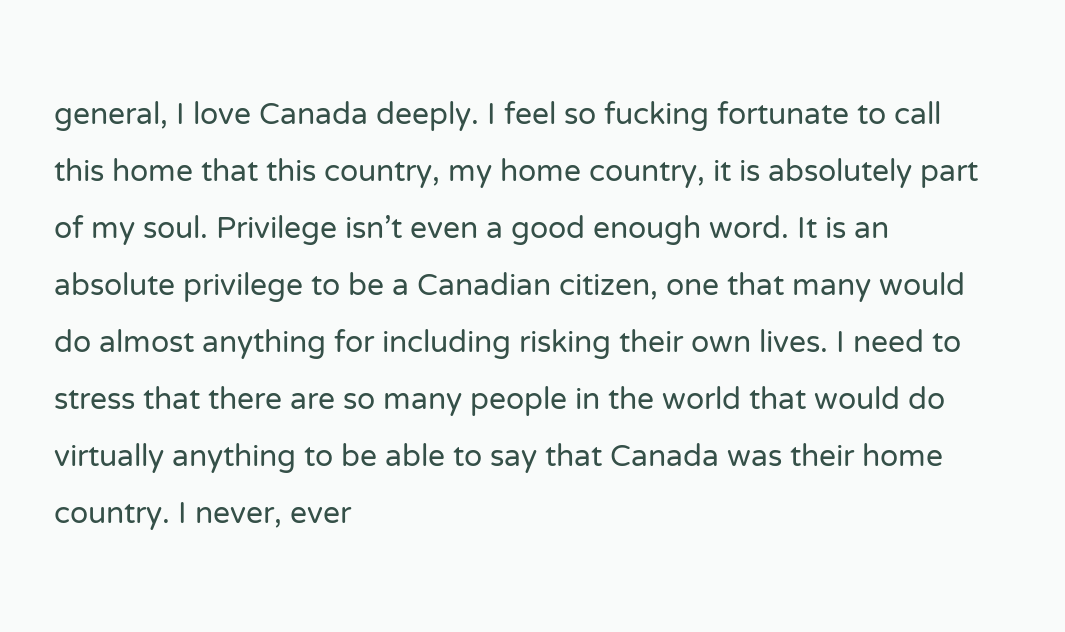general, I love Canada deeply. I feel so fucking fortunate to call this home that this country, my home country, it is absolutely part of my soul. Privilege isn’t even a good enough word. It is an absolute privilege to be a Canadian citizen, one that many would do almost anything for including risking their own lives. I need to stress that there are so many people in the world that would do virtually anything to be able to say that Canada was their home country. I never, ever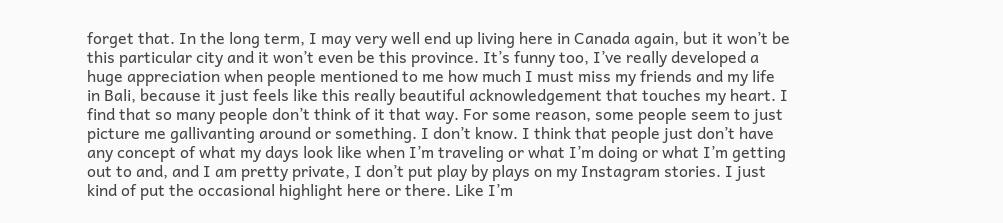forget that. In the long term, I may very well end up living here in Canada again, but it won’t be this particular city and it won’t even be this province. It’s funny too, I’ve really developed a huge appreciation when people mentioned to me how much I must miss my friends and my life in Bali, because it just feels like this really beautiful acknowledgement that touches my heart. I find that so many people don’t think of it that way. For some reason, some people seem to just picture me gallivanting around or something. I don’t know. I think that people just don’t have any concept of what my days look like when I’m traveling or what I’m doing or what I’m getting out to and, and I am pretty private, I don’t put play by plays on my Instagram stories. I just kind of put the occasional highlight here or there. Like I’m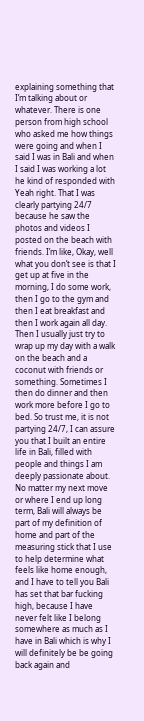explaining something that I’m talking about or whatever. There is one person from high school who asked me how things were going and when I said I was in Bali and when I said I was working a lot he kind of responded with Yeah right. That I was clearly partying 24/7 because he saw the photos and videos I posted on the beach with friends. I’m like, Okay, well what you don’t see is that I get up at five in the morning, I do some work, then I go to the gym and then I eat breakfast and then I work again all day. Then I usually just try to wrap up my day with a walk on the beach and a coconut with friends or something. Sometimes I then do dinner and then work more before I go to bed. So trust me, it is not partying 24/7, I can assure you that I built an entire life in Bali, filled with people and things I am deeply passionate about. No matter my next move or where I end up long term, Bali will always be part of my definition of home and part of the measuring stick that I use to help determine what feels like home enough, and I have to tell you Bali has set that bar fucking high, because I have never felt like I belong somewhere as much as I have in Bali which is why I will definitely be be going back again and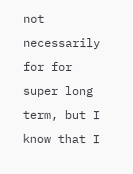not necessarily for for super long term, but I know that I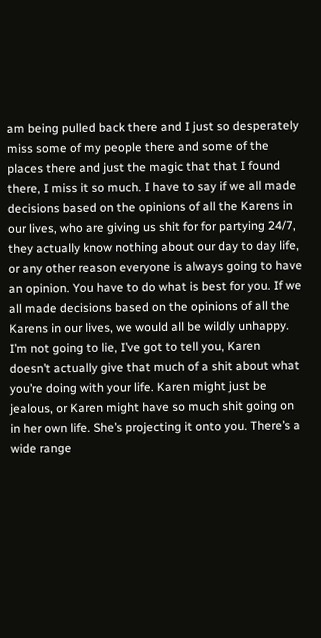am being pulled back there and I just so desperately miss some of my people there and some of the places there and just the magic that that I found there, I miss it so much. I have to say if we all made decisions based on the opinions of all the Karens in our lives, who are giving us shit for for partying 24/7, they actually know nothing about our day to day life, or any other reason everyone is always going to have an opinion. You have to do what is best for you. If we all made decisions based on the opinions of all the Karens in our lives, we would all be wildly unhappy. I’m not going to lie, I’ve got to tell you, Karen doesn’t actually give that much of a shit about what you’re doing with your life. Karen might just be jealous, or Karen might have so much shit going on in her own life. She’s projecting it onto you. There’s a wide range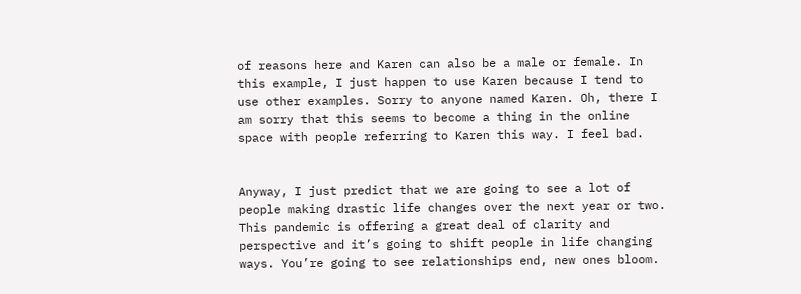of reasons here and Karen can also be a male or female. In this example, I just happen to use Karen because I tend to use other examples. Sorry to anyone named Karen. Oh, there I am sorry that this seems to become a thing in the online space with people referring to Karen this way. I feel bad.


Anyway, I just predict that we are going to see a lot of people making drastic life changes over the next year or two. This pandemic is offering a great deal of clarity and perspective and it’s going to shift people in life changing ways. You’re going to see relationships end, new ones bloom.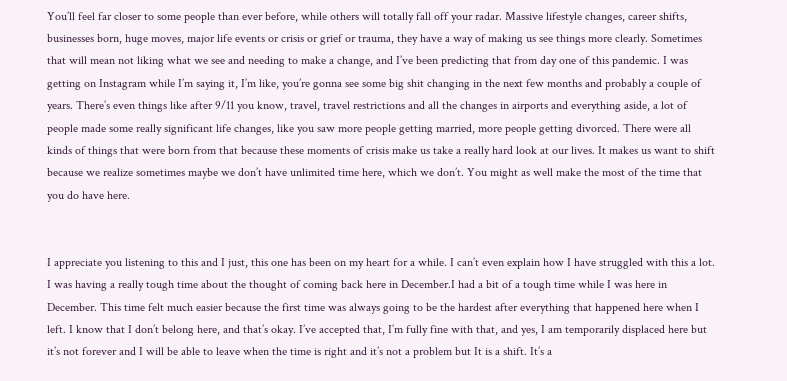You’ll feel far closer to some people than ever before, while others will totally fall off your radar. Massive lifestyle changes, career shifts, businesses born, huge moves, major life events or crisis or grief or trauma, they have a way of making us see things more clearly. Sometimes that will mean not liking what we see and needing to make a change, and I’ve been predicting that from day one of this pandemic. I was getting on Instagram while I’m saying it, I’m like, you’re gonna see some big shit changing in the next few months and probably a couple of years. There’s even things like after 9/11 you know, travel, travel restrictions and all the changes in airports and everything aside, a lot of people made some really significant life changes, like you saw more people getting married, more people getting divorced. There were all kinds of things that were born from that because these moments of crisis make us take a really hard look at our lives. It makes us want to shift because we realize sometimes maybe we don’t have unlimited time here, which we don’t. You might as well make the most of the time that you do have here.


I appreciate you listening to this and I just, this one has been on my heart for a while. I can’t even explain how I have struggled with this a lot. I was having a really tough time about the thought of coming back here in December.I had a bit of a tough time while I was here in December. This time felt much easier because the first time was always going to be the hardest after everything that happened here when I left. I know that I don’t belong here, and that’s okay. I’ve accepted that, I’m fully fine with that, and yes, I am temporarily displaced here but it’s not forever and I will be able to leave when the time is right and it’s not a problem but It is a shift. It’s a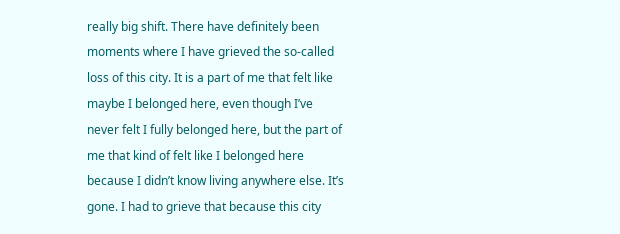really big shift. There have definitely been moments where I have grieved the so-called loss of this city. It is a part of me that felt like maybe I belonged here, even though I’ve never felt I fully belonged here, but the part of me that kind of felt like I belonged here because I didn’t know living anywhere else. It’s gone. I had to grieve that because this city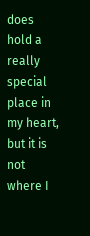does hold a really special place in my heart, but it is not where I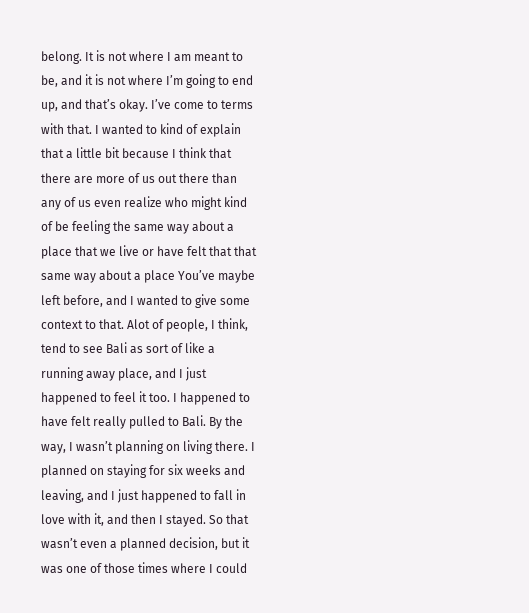belong. It is not where I am meant to be, and it is not where I’m going to end up, and that’s okay. I’ve come to terms with that. I wanted to kind of explain that a little bit because I think that there are more of us out there than any of us even realize who might kind of be feeling the same way about a place that we live or have felt that that same way about a place You’ve maybe left before, and I wanted to give some context to that. Alot of people, I think, tend to see Bali as sort of like a running away place, and I just happened to feel it too. I happened to have felt really pulled to Bali. By the way, I wasn’t planning on living there. I planned on staying for six weeks and leaving, and I just happened to fall in love with it, and then I stayed. So that wasn’t even a planned decision, but it was one of those times where I could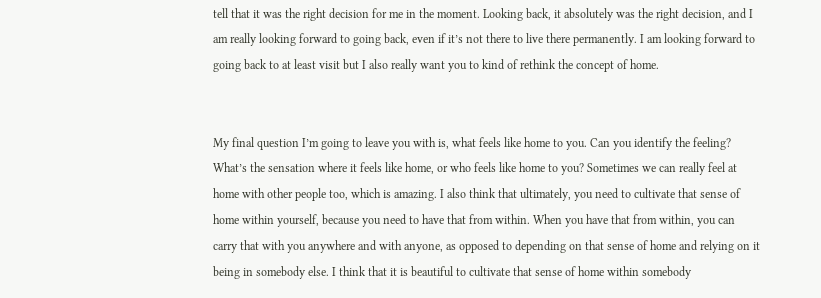tell that it was the right decision for me in the moment. Looking back, it absolutely was the right decision, and I am really looking forward to going back, even if it’s not there to live there permanently. I am looking forward to going back to at least visit but I also really want you to kind of rethink the concept of home.


My final question I’m going to leave you with is, what feels like home to you. Can you identify the feeling? What’s the sensation where it feels like home, or who feels like home to you? Sometimes we can really feel at home with other people too, which is amazing. I also think that ultimately, you need to cultivate that sense of home within yourself, because you need to have that from within. When you have that from within, you can carry that with you anywhere and with anyone, as opposed to depending on that sense of home and relying on it being in somebody else. I think that it is beautiful to cultivate that sense of home within somebody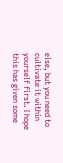else, but you need to cultivate it within yourself first. I hope this has given some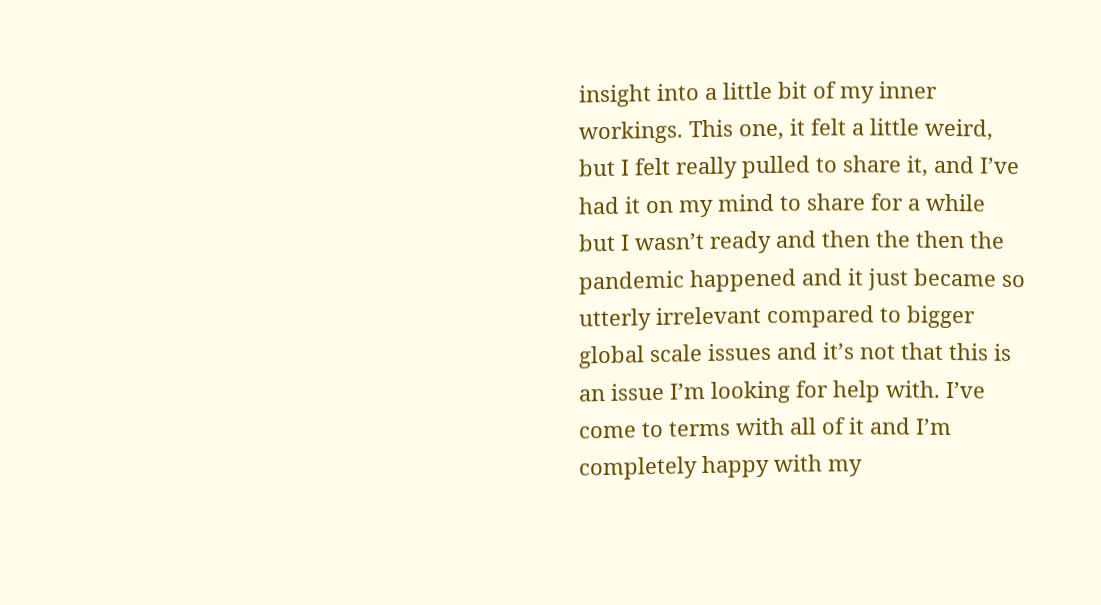insight into a little bit of my inner workings. This one, it felt a little weird, but I felt really pulled to share it, and I’ve had it on my mind to share for a while but I wasn’t ready and then the then the pandemic happened and it just became so utterly irrelevant compared to bigger global scale issues and it’s not that this is an issue I’m looking for help with. I’ve come to terms with all of it and I’m completely happy with my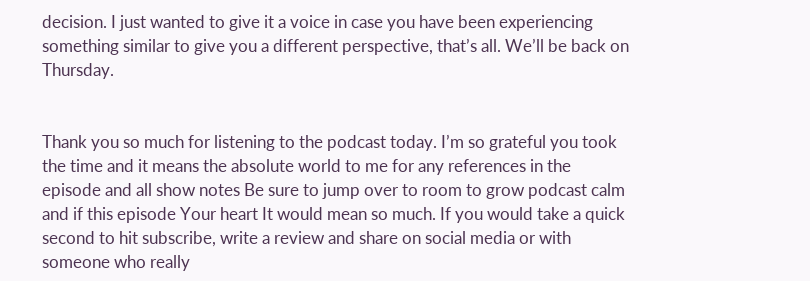decision. I just wanted to give it a voice in case you have been experiencing something similar to give you a different perspective, that’s all. We’ll be back on Thursday.


Thank you so much for listening to the podcast today. I’m so grateful you took the time and it means the absolute world to me for any references in the episode and all show notes Be sure to jump over to room to grow podcast calm and if this episode Your heart It would mean so much. If you would take a quick second to hit subscribe, write a review and share on social media or with someone who really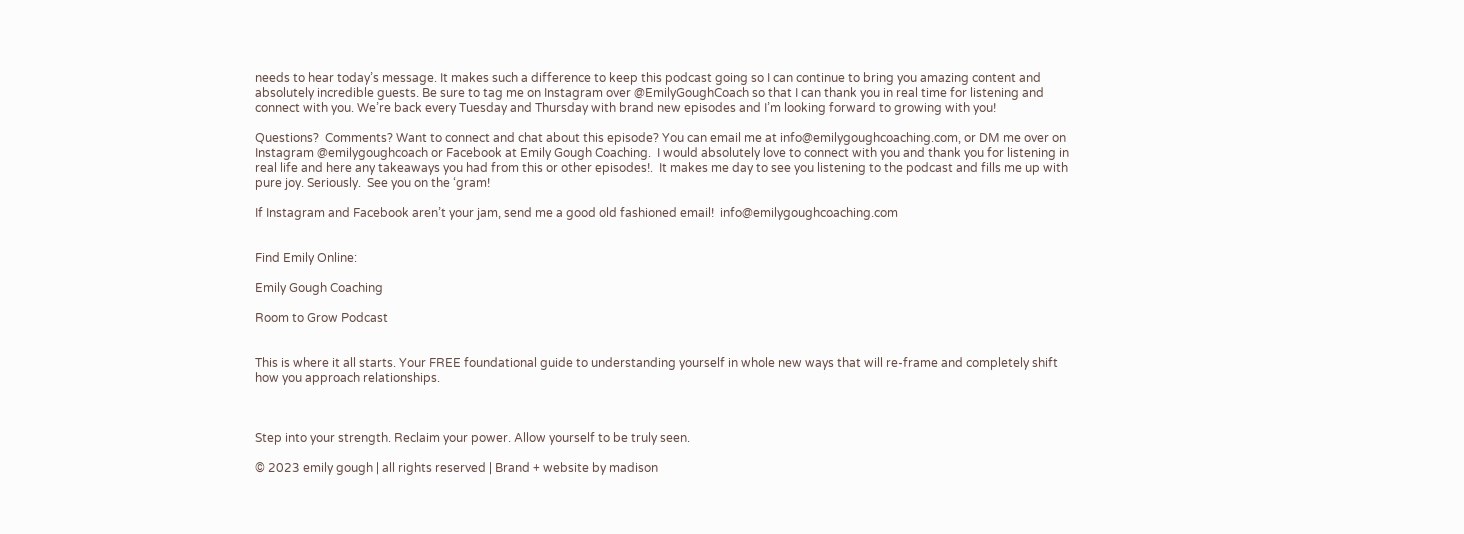needs to hear today’s message. It makes such a difference to keep this podcast going so I can continue to bring you amazing content and absolutely incredible guests. Be sure to tag me on Instagram over @EmilyGoughCoach so that I can thank you in real time for listening and connect with you. We’re back every Tuesday and Thursday with brand new episodes and I’m looking forward to growing with you!

Questions?  Comments? Want to connect and chat about this episode? You can email me at info@emilygoughcoaching.com, or DM me over on Instagram @emilygoughcoach or Facebook at Emily Gough Coaching.  I would absolutely love to connect with you and thank you for listening in real life and here any takeaways you had from this or other episodes!.  It makes me day to see you listening to the podcast and fills me up with pure joy. Seriously.  See you on the ‘gram!

If Instagram and Facebook aren’t your jam, send me a good old fashioned email!  info@emilygoughcoaching.com


Find Emily Online:

Emily Gough Coaching

Room to Grow Podcast


This is where it all starts. Your FREE foundational guide to understanding yourself in whole new ways that will re-frame and completely shift how you approach relationships.



Step into your strength. Reclaim your power. Allow yourself to be truly seen.

© 2023 emily gough | all rights reserved | Brand + website by madison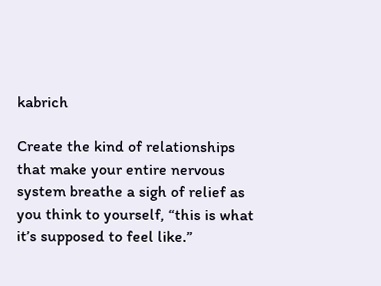kabrich

Create the kind of relationships that make your entire nervous system breathe a sigh of relief as you think to yourself, “this is what it’s supposed to feel like.”